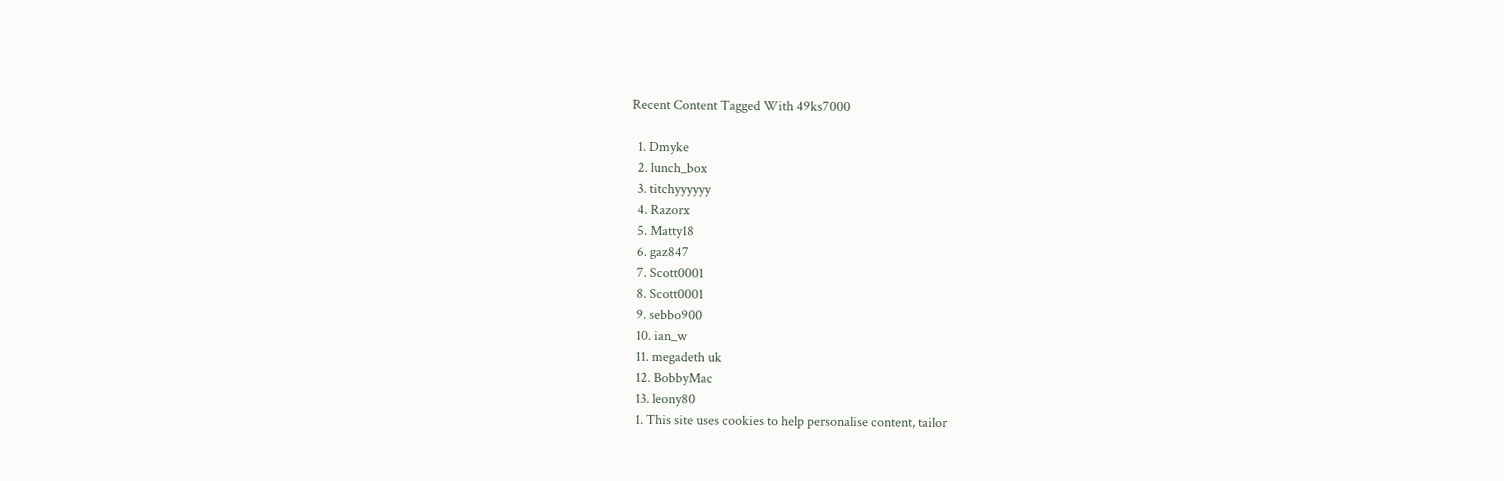Recent Content Tagged With 49ks7000

  1. Dmyke
  2. lunch_box
  3. titchyyyyyy
  4. Razorx
  5. Matty18
  6. gaz847
  7. Scott0001
  8. Scott0001
  9. sebbo900
  10. ian_w
  11. megadeth uk
  12. BobbyMac
  13. leony80
  1. This site uses cookies to help personalise content, tailor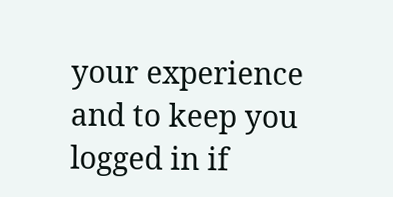your experience and to keep you logged in if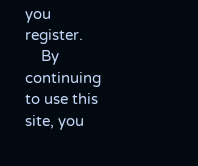you register.
    By continuing to use this site, you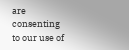are consenting to our use of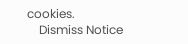cookies.
    Dismiss Notice